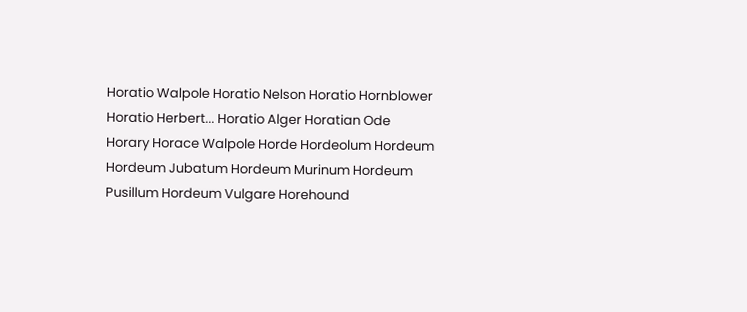Horatio Walpole Horatio Nelson Horatio Hornblower Horatio Herbert... Horatio Alger Horatian Ode Horary Horace Walpole Horde Hordeolum Hordeum Hordeum Jubatum Hordeum Murinum Hordeum Pusillum Hordeum Vulgare Horehound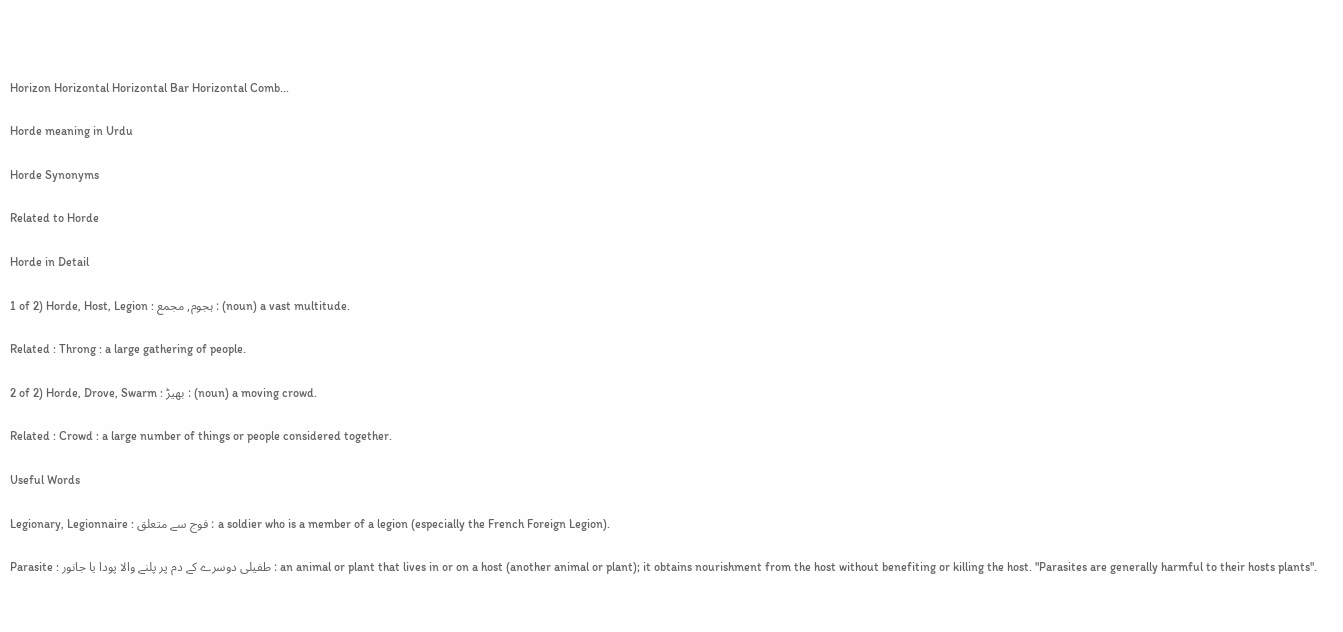Horizon Horizontal Horizontal Bar Horizontal Comb...

Horde meaning in Urdu

Horde Synonyms

Related to Horde

Horde in Detail

1 of 2) Horde, Host, Legion : ہجوم, مجمع : (noun) a vast multitude.

Related : Throng : a large gathering of people.

2 of 2) Horde, Drove, Swarm : بھیڑ : (noun) a moving crowd.

Related : Crowd : a large number of things or people considered together.

Useful Words

Legionary, Legionnaire : فوج سے متعلق : a soldier who is a member of a legion (especially the French Foreign Legion).

Parasite : طفیلی دوسرے کے دم پر پلنے والا پودا یا جانور : an animal or plant that lives in or on a host (another animal or plant); it obtains nourishment from the host without benefiting or killing the host. "Parasites are generally harmful to their hosts plants".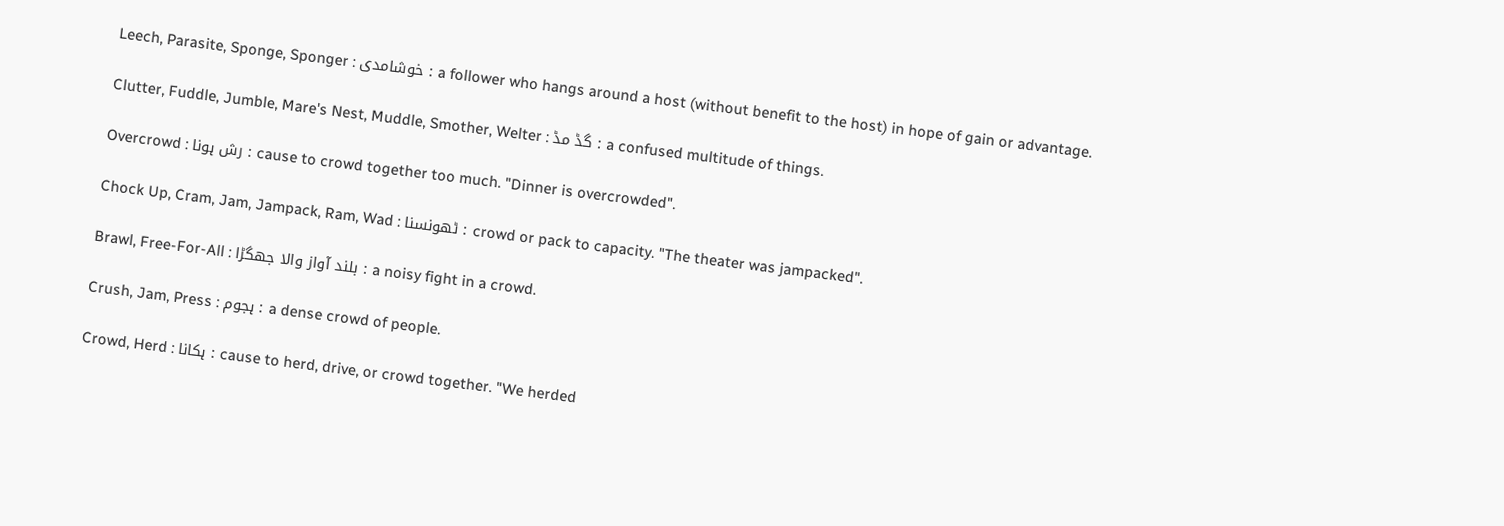Leech, Parasite, Sponge, Sponger : خوشامدی : a follower who hangs around a host (without benefit to the host) in hope of gain or advantage.

Clutter, Fuddle, Jumble, Mare's Nest, Muddle, Smother, Welter : گڈ مڈ : a confused multitude of things.

Overcrowd : رش ہونا : cause to crowd together too much. "Dinner is overcrowded".

Chock Up, Cram, Jam, Jampack, Ram, Wad : ٹھونسنا : crowd or pack to capacity. "The theater was jampacked".

Brawl, Free-For-All : بلند آواز والا جھگڑا : a noisy fight in a crowd.

Crush, Jam, Press : ہجوم : a dense crowd of people.

Crowd, Herd : ہکانا : cause to herd, drive, or crowd together. "We herded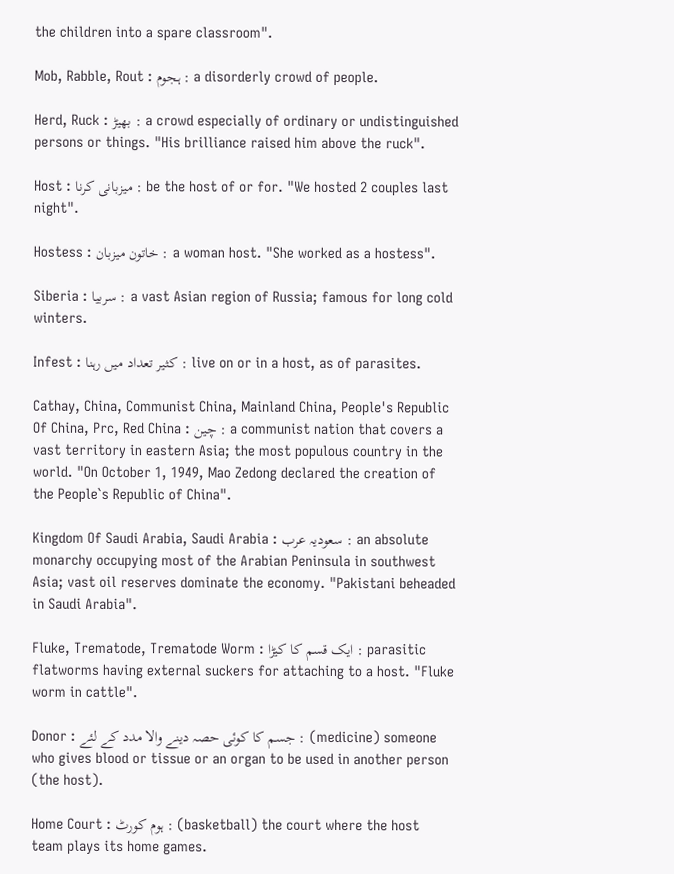the children into a spare classroom".

Mob, Rabble, Rout : ہجوم : a disorderly crowd of people.

Herd, Ruck : بھیڑ : a crowd especially of ordinary or undistinguished persons or things. "His brilliance raised him above the ruck".

Host : میزبانی کرنا : be the host of or for. "We hosted 2 couples last night".

Hostess : خاتون میزبان : a woman host. "She worked as a hostess".

Siberia : سربیا : a vast Asian region of Russia; famous for long cold winters.

Infest : کثیر تعداد میں رہنا : live on or in a host, as of parasites.

Cathay, China, Communist China, Mainland China, People's Republic Of China, Prc, Red China : چین : a communist nation that covers a vast territory in eastern Asia; the most populous country in the world. "On October 1, 1949, Mao Zedong declared the creation of the People`s Republic of China".

Kingdom Of Saudi Arabia, Saudi Arabia : سعودیہ عرب : an absolute monarchy occupying most of the Arabian Peninsula in southwest Asia; vast oil reserves dominate the economy. "Pakistani beheaded in Saudi Arabia".

Fluke, Trematode, Trematode Worm : ایک قسم کا کیڑا : parasitic flatworms having external suckers for attaching to a host. "Fluke worm in cattle".

Donor : جسم کا کوئی حصہ دینے والا مدد کے لئے : (medicine) someone who gives blood or tissue or an organ to be used in another person (the host).

Home Court : ہوم کورٹ : (basketball) the court where the host team plays its home games.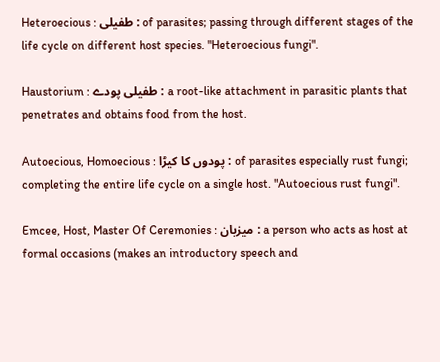Heteroecious : طفیلی : of parasites; passing through different stages of the life cycle on different host species. "Heteroecious fungi".

Haustorium : طفیلی پودے : a root-like attachment in parasitic plants that penetrates and obtains food from the host.

Autoecious, Homoecious : پودوں کا کیڑا : of parasites especially rust fungi; completing the entire life cycle on a single host. "Autoecious rust fungi".

Emcee, Host, Master Of Ceremonies : میزبان : a person who acts as host at formal occasions (makes an introductory speech and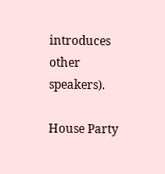introduces other speakers).

House Party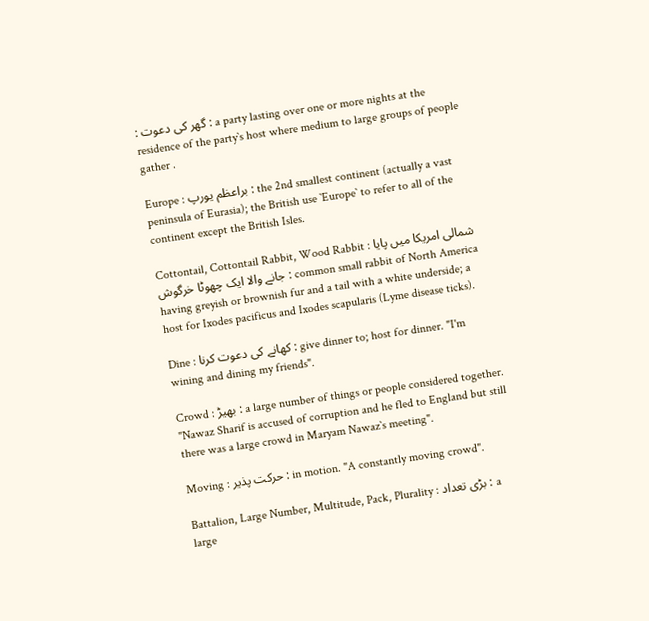: گھر کی دعوت : a party lasting over one or more nights at the residence of the party`s host where medium to large groups of people gather .

Europe : براعظم یورپ : the 2nd smallest continent (actually a vast peninsula of Eurasia); the British use `Europe` to refer to all of the continent except the British Isles.

Cottontail, Cottontail Rabbit, Wood Rabbit : شمالی امریکا میں پایا جانے والا ایک چھوٹا خرگوش : common small rabbit of North America having greyish or brownish fur and a tail with a white underside; a host for Ixodes pacificus and Ixodes scapularis (Lyme disease ticks).

Dine : کھانے کی دعوت کرنا : give dinner to; host for dinner. "I'm wining and dining my friends".

Crowd : بھیڑ : a large number of things or people considered together. "Nawaz Sharif is accused of corruption and he fled to England but still there was a large crowd in Maryam Nawaz`s meeting".

Moving : حرکت پذیر : in motion. "A constantly moving crowd".

Battalion, Large Number, Multitude, Pack, Plurality : بڑی تعداد : a large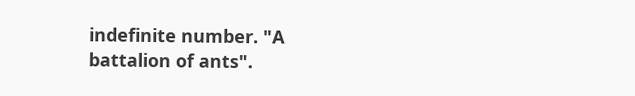indefinite number. "A battalion of ants".